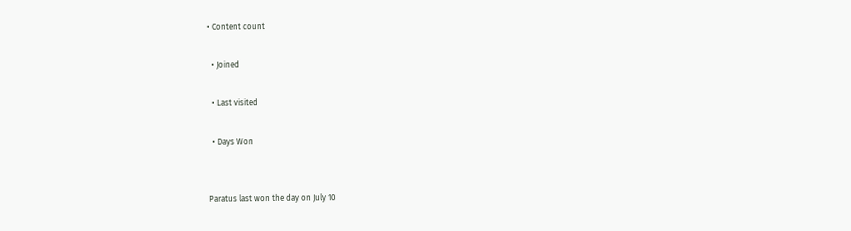• Content count

  • Joined

  • Last visited

  • Days Won


Paratus last won the day on July 10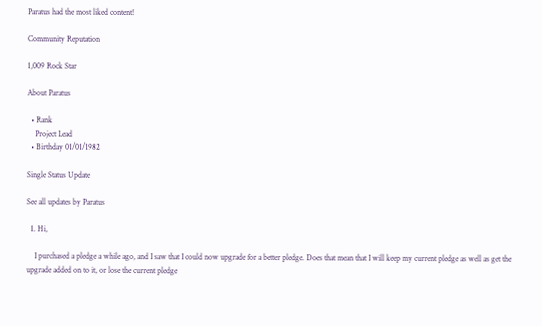Paratus had the most liked content!

Community Reputation

1,009 Rock Star

About Paratus

  • Rank
    Project Lead
  • Birthday 01/01/1982

Single Status Update

See all updates by Paratus

  1. Hi,

    I purchased a pledge a while ago, and I saw that I could now upgrade for a better pledge. Does that mean that I will keep my current pledge as well as get the upgrade added on to it, or lose the current pledge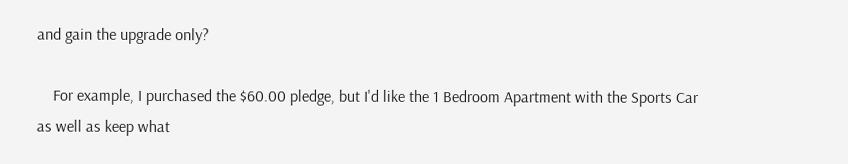and gain the upgrade only?

    For example, I purchased the $60.00 pledge, but I'd like the 1 Bedroom Apartment with the Sports Car as well as keep what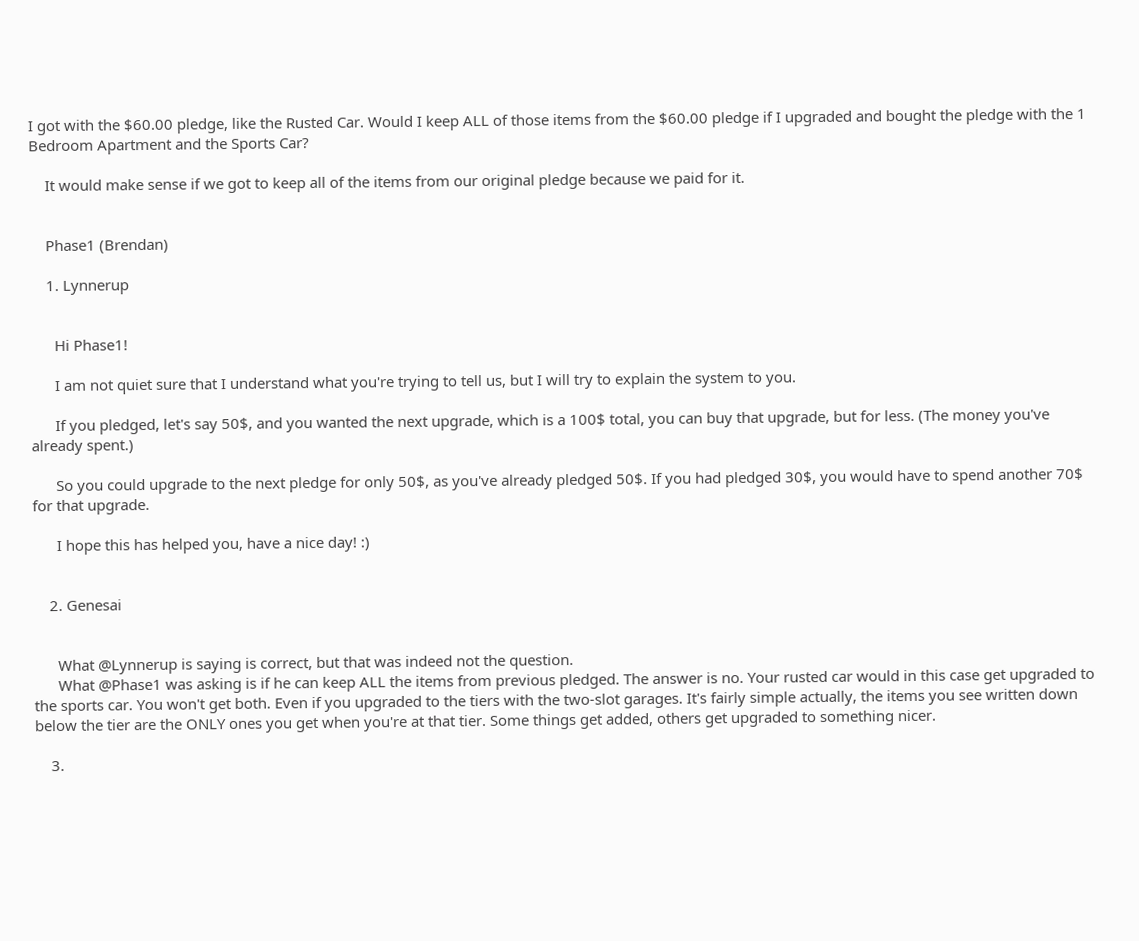I got with the $60.00 pledge, like the Rusted Car. Would I keep ALL of those items from the $60.00 pledge if I upgraded and bought the pledge with the 1 Bedroom Apartment and the Sports Car?

    It would make sense if we got to keep all of the items from our original pledge because we paid for it.


    Phase1 (Brendan)

    1. Lynnerup


      Hi Phase1!

      I am not quiet sure that I understand what you're trying to tell us, but I will try to explain the system to you.

      If you pledged, let's say 50$, and you wanted the next upgrade, which is a 100$ total, you can buy that upgrade, but for less. (The money you've already spent.)

      So you could upgrade to the next pledge for only 50$, as you've already pledged 50$. If you had pledged 30$, you would have to spend another 70$ for that upgrade.

      I hope this has helped you, have a nice day! :)


    2. Genesai


      What @Lynnerup is saying is correct, but that was indeed not the question.
      What @Phase1 was asking is if he can keep ALL the items from previous pledged. The answer is no. Your rusted car would in this case get upgraded to the sports car. You won't get both. Even if you upgraded to the tiers with the two-slot garages. It's fairly simple actually, the items you see written down below the tier are the ONLY ones you get when you're at that tier. Some things get added, others get upgraded to something nicer.

    3.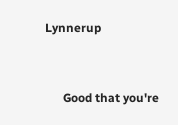Lynnerup


      Good that you're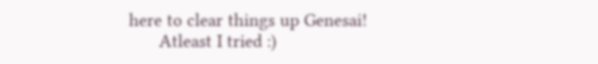here to clear things up Genesai!
      Atleast I tried :)